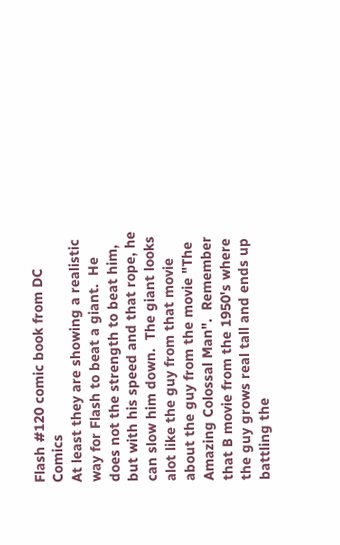Flash #120 comic book from DC Comics
At least they are showing a realistic way for Flash to beat a giant.  He does not the strength to beat him, but with his speed and that rope, he can slow him down.  The giant looks alot like the guy from that movie about the guy from the movie "The Amazing Colossal Man".  Remember that B movie from the 1950's where the guy grows real tall and ends up battling the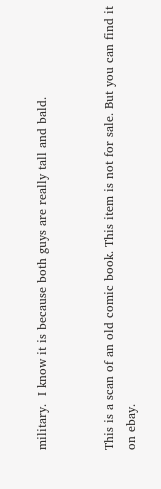military.  I know it is because both guys are really tall and bald.


This is a scan of an old comic book. This item is not for sale. But you can find it on ebay.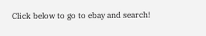Click below to go to ebay and search!